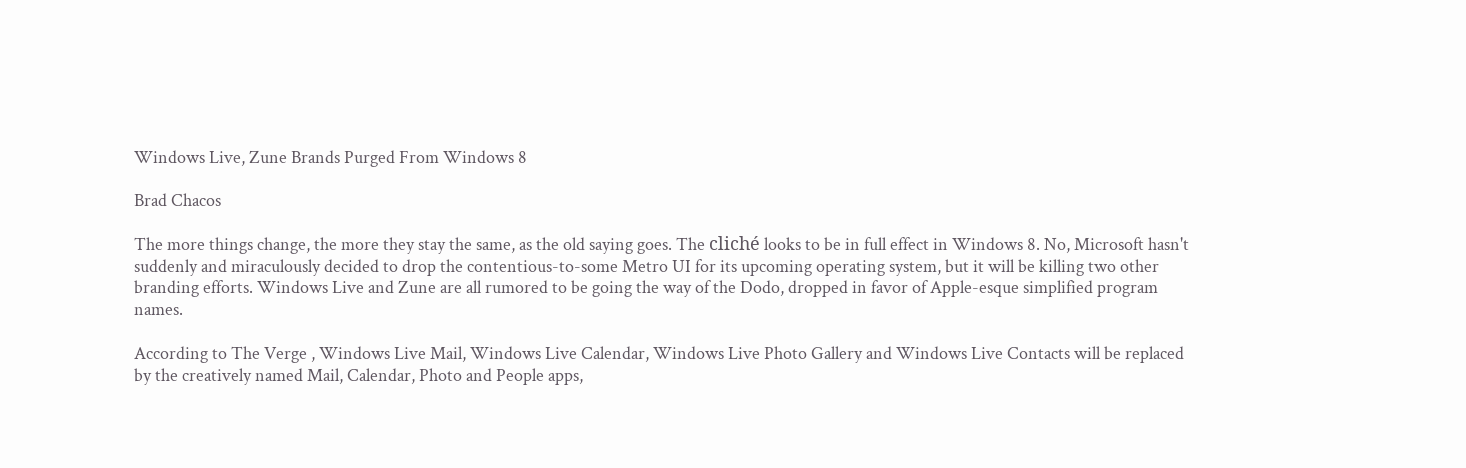Windows Live, Zune Brands Purged From Windows 8

Brad Chacos

The more things change, the more they stay the same, as the old saying goes. The cliché looks to be in full effect in Windows 8. No, Microsoft hasn't suddenly and miraculously decided to drop the contentious-to-some Metro UI for its upcoming operating system, but it will be killing two other branding efforts. Windows Live and Zune are all rumored to be going the way of the Dodo, dropped in favor of Apple-esque simplified program names.

According to The Verge , Windows Live Mail, Windows Live Calendar, Windows Live Photo Gallery and Windows Live Contacts will be replaced by the creatively named Mail, Calendar, Photo and People apps,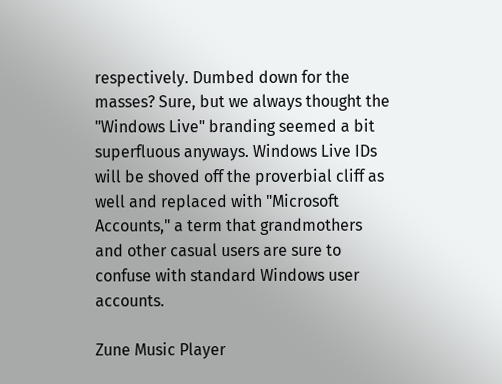respectively. Dumbed down for the masses? Sure, but we always thought the "Windows Live" branding seemed a bit superfluous anyways. Windows Live IDs will be shoved off the proverbial cliff as well and replaced with "Microsoft Accounts," a term that grandmothers and other casual users are sure to confuse with standard Windows user accounts.

Zune Music Player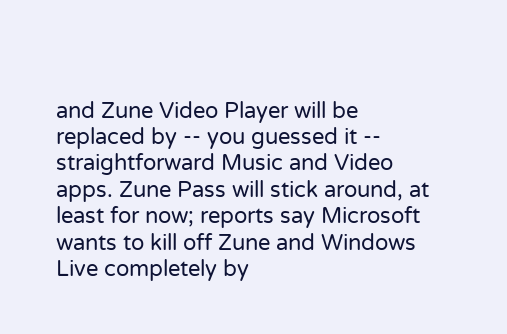and Zune Video Player will be replaced by -- you guessed it -- straightforward Music and Video apps. Zune Pass will stick around, at least for now; reports say Microsoft wants to kill off Zune and Windows Live completely by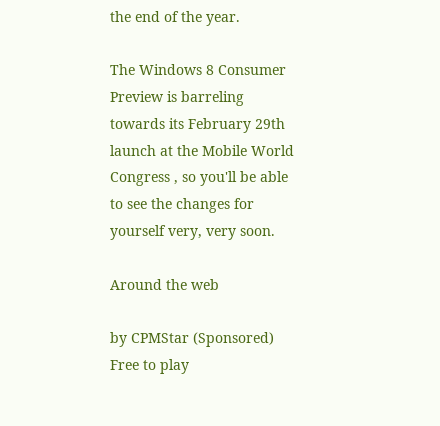the end of the year.

The Windows 8 Consumer Preview is barreling towards its February 29th launch at the Mobile World Congress , so you'll be able to see the changes for yourself very, very soon.

Around the web

by CPMStar (Sponsored) Free to play